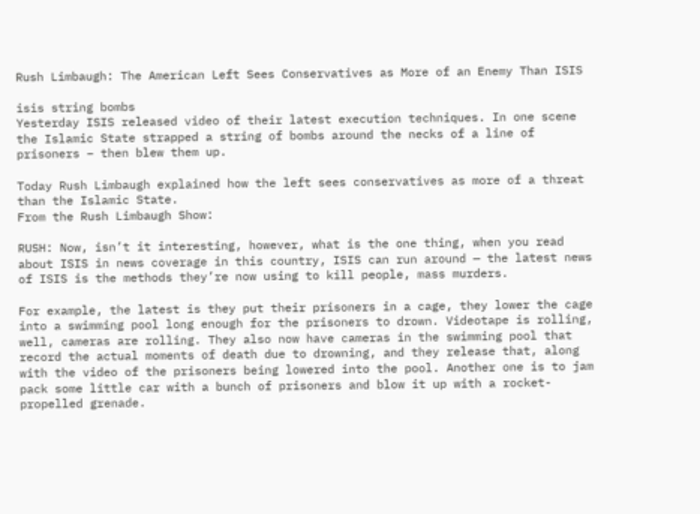Rush Limbaugh: The American Left Sees Conservatives as More of an Enemy Than ISIS

isis string bombs
Yesterday ISIS released video of their latest execution techniques. In one scene the Islamic State strapped a string of bombs around the necks of a line of prisoners – then blew them up.

Today Rush Limbaugh explained how the left sees conservatives as more of a threat than the Islamic State.
From the Rush Limbaugh Show:

RUSH: Now, isn’t it interesting, however, what is the one thing, when you read about ISIS in news coverage in this country, ISIS can run around — the latest news of ISIS is the methods they’re now using to kill people, mass murders.

For example, the latest is they put their prisoners in a cage, they lower the cage into a swimming pool long enough for the prisoners to drown. Videotape is rolling, well, cameras are rolling. They also now have cameras in the swimming pool that record the actual moments of death due to drowning, and they release that, along with the video of the prisoners being lowered into the pool. Another one is to jam pack some little car with a bunch of prisoners and blow it up with a rocket-propelled grenade.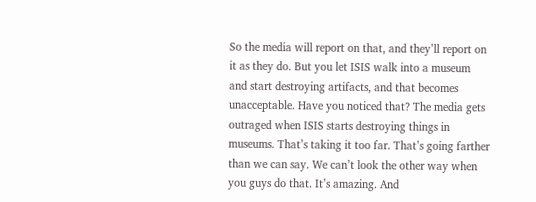So the media will report on that, and they’ll report on it as they do. But you let ISIS walk into a museum and start destroying artifacts, and that becomes unacceptable. Have you noticed that? The media gets outraged when ISIS starts destroying things in museums. That’s taking it too far. That’s going farther than we can say. We can’t look the other way when you guys do that. It’s amazing. And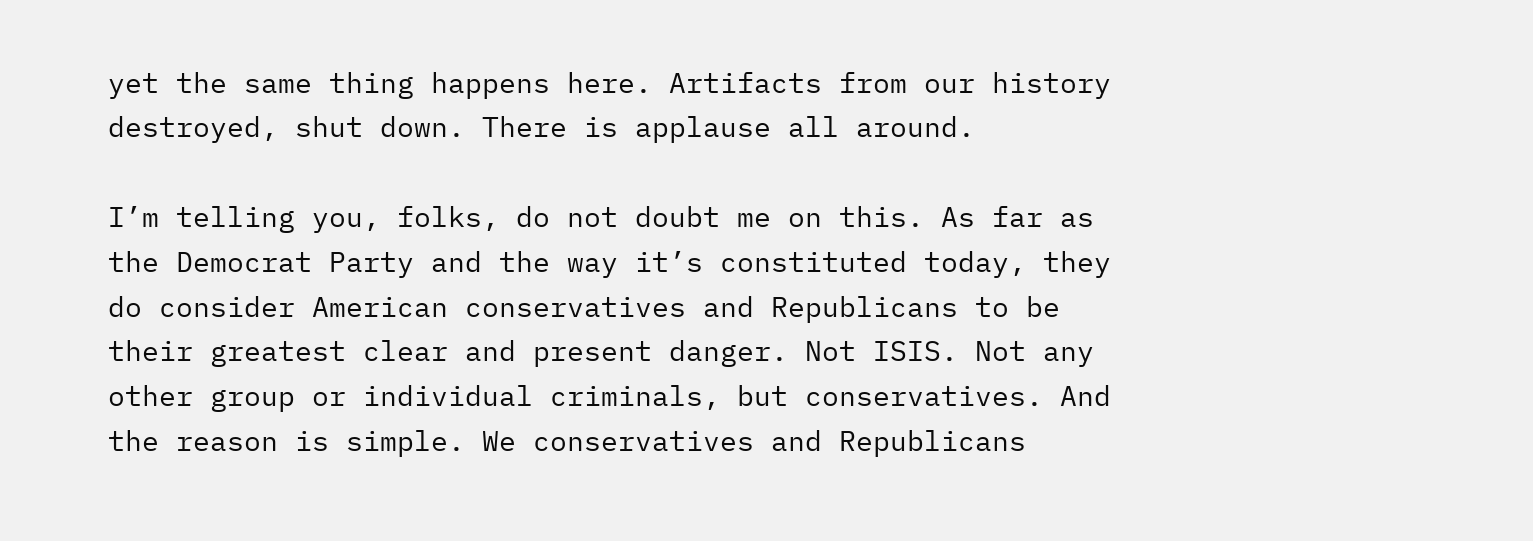yet the same thing happens here. Artifacts from our history destroyed, shut down. There is applause all around.

I’m telling you, folks, do not doubt me on this. As far as the Democrat Party and the way it’s constituted today, they do consider American conservatives and Republicans to be their greatest clear and present danger. Not ISIS. Not any other group or individual criminals, but conservatives. And the reason is simple. We conservatives and Republicans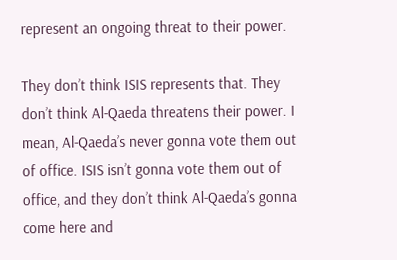represent an ongoing threat to their power.

They don’t think ISIS represents that. They don’t think Al-Qaeda threatens their power. I mean, Al-Qaeda’s never gonna vote them out of office. ISIS isn’t gonna vote them out of office, and they don’t think Al-Qaeda’s gonna come here and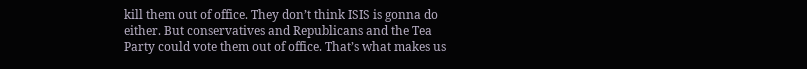kill them out of office. They don’t think ISIS is gonna do either. But conservatives and Republicans and the Tea Party could vote them out of office. That’s what makes us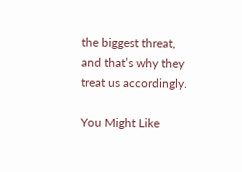the biggest threat, and that’s why they treat us accordingly.

You Might Like